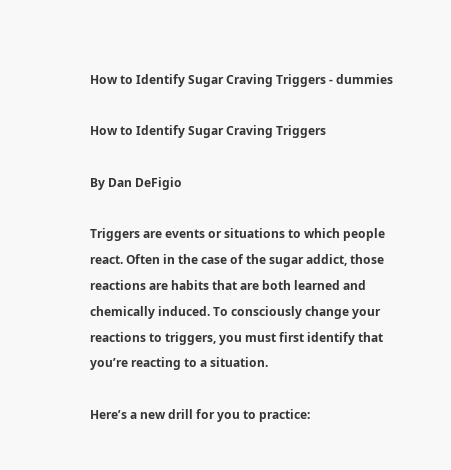How to Identify Sugar Craving Triggers - dummies

How to Identify Sugar Craving Triggers

By Dan DeFigio

Triggers are events or situations to which people react. Often in the case of the sugar addict, those reactions are habits that are both learned and chemically induced. To consciously change your reactions to triggers, you must first identify that you’re reacting to a situation.

Here’s a new drill for you to practice: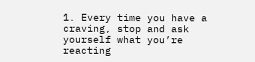1. Every time you have a craving, stop and ask yourself what you’re reacting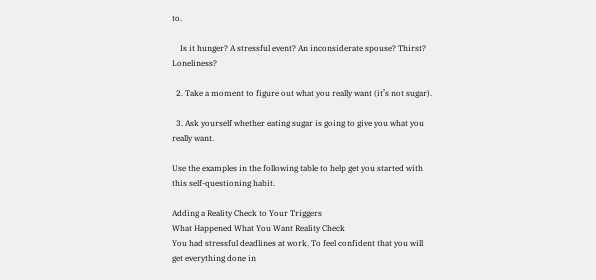to.

    Is it hunger? A stressful event? An inconsiderate spouse? Thirst? Loneliness?

  2. Take a moment to figure out what you really want (it’s not sugar).

  3. Ask yourself whether eating sugar is going to give you what you really want.

Use the examples in the following table to help get you started with this self-questioning habit.

Adding a Reality Check to Your Triggers
What Happened What You Want Reality Check
You had stressful deadlines at work. To feel confident that you will get everything done in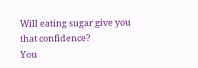Will eating sugar give you that confidence?
You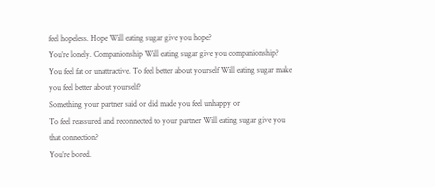feel hopeless. Hope Will eating sugar give you hope?
You’re lonely. Companionship Will eating sugar give you companionship?
You feel fat or unattractive. To feel better about yourself Will eating sugar make you feel better about yourself?
Something your partner said or did made you feel unhappy or
To feel reassured and reconnected to your partner Will eating sugar give you that connection?
You’re bored.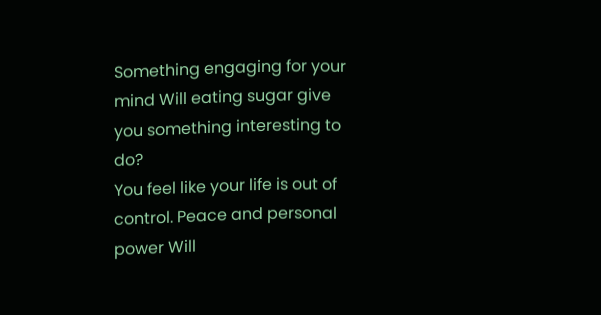Something engaging for your mind Will eating sugar give you something interesting to do?
You feel like your life is out of control. Peace and personal power Will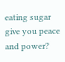eating sugar give you peace and power?